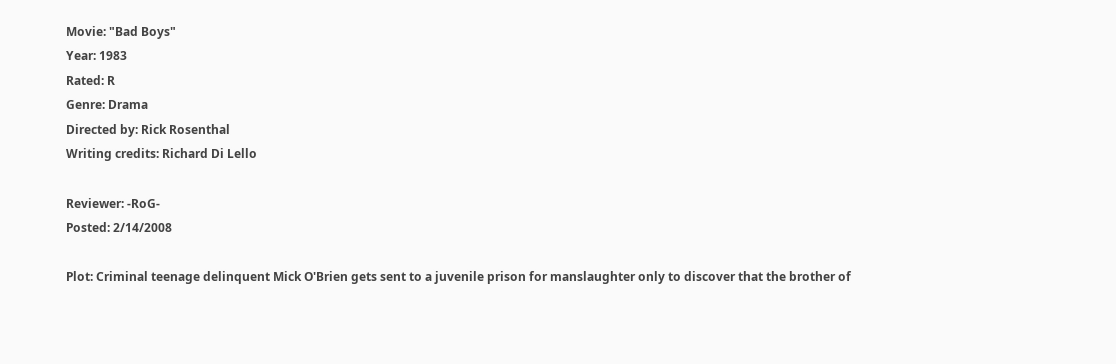Movie: "Bad Boys"
Year: 1983
Rated: R
Genre: Drama
Directed by: Rick Rosenthal
Writing credits: Richard Di Lello

Reviewer: -RoG-
Posted: 2/14/2008

Plot: Criminal teenage delinquent Mick O'Brien gets sent to a juvenile prison for manslaughter only to discover that the brother of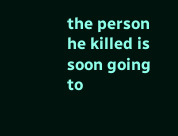the person he killed is soon going to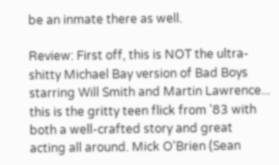be an inmate there as well.

Review: First off, this is NOT the ultra-shitty Michael Bay version of Bad Boys starring Will Smith and Martin Lawrence... this is the gritty teen flick from '83 with both a well-crafted story and great acting all around. Mick O'Brien (Sean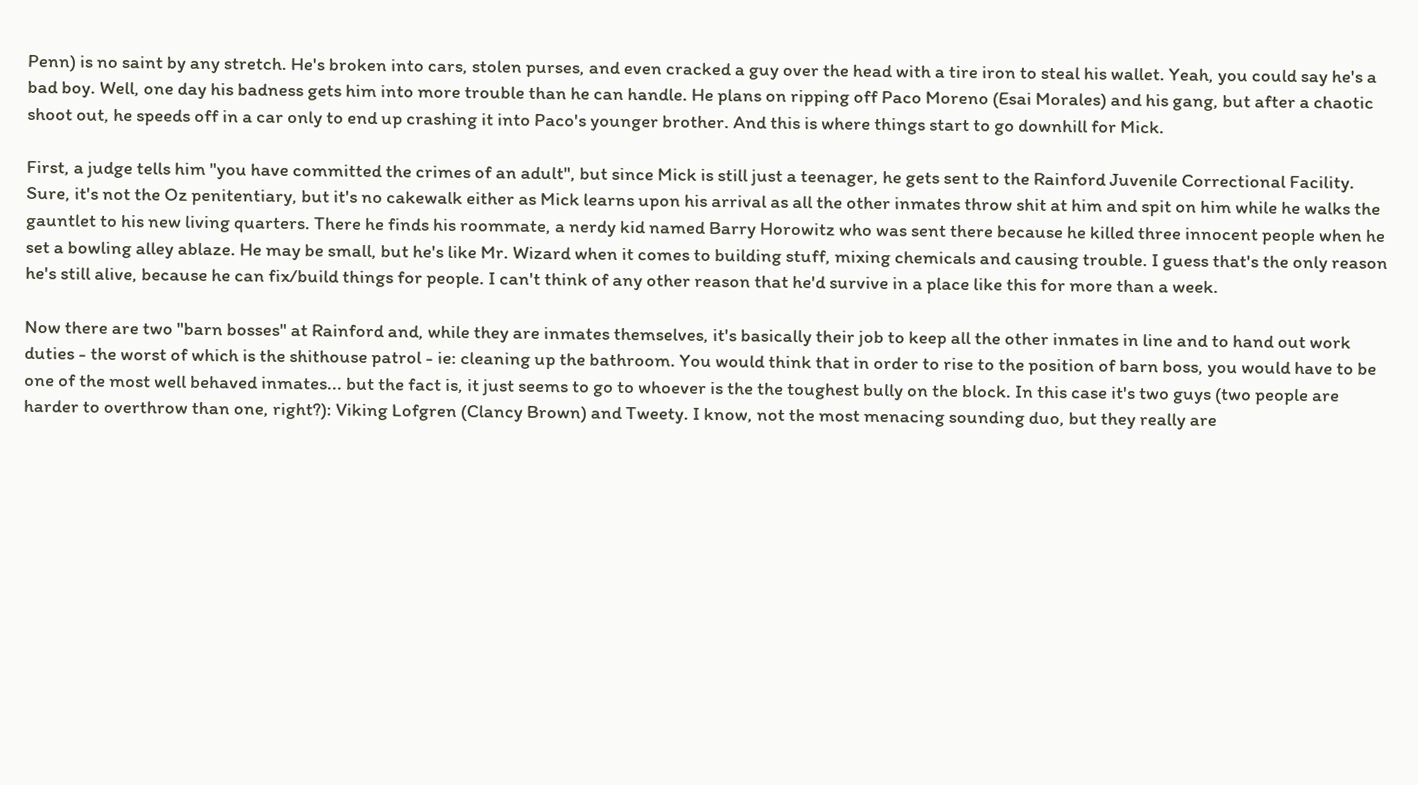Penn) is no saint by any stretch. He's broken into cars, stolen purses, and even cracked a guy over the head with a tire iron to steal his wallet. Yeah, you could say he's a bad boy. Well, one day his badness gets him into more trouble than he can handle. He plans on ripping off Paco Moreno (Esai Morales) and his gang, but after a chaotic shoot out, he speeds off in a car only to end up crashing it into Paco's younger brother. And this is where things start to go downhill for Mick.

First, a judge tells him "you have committed the crimes of an adult", but since Mick is still just a teenager, he gets sent to the Rainford Juvenile Correctional Facility. Sure, it's not the Oz penitentiary, but it's no cakewalk either as Mick learns upon his arrival as all the other inmates throw shit at him and spit on him while he walks the gauntlet to his new living quarters. There he finds his roommate, a nerdy kid named Barry Horowitz who was sent there because he killed three innocent people when he set a bowling alley ablaze. He may be small, but he's like Mr. Wizard when it comes to building stuff, mixing chemicals and causing trouble. I guess that's the only reason he's still alive, because he can fix/build things for people. I can't think of any other reason that he'd survive in a place like this for more than a week.

Now there are two "barn bosses" at Rainford and, while they are inmates themselves, it's basically their job to keep all the other inmates in line and to hand out work duties - the worst of which is the shithouse patrol - ie: cleaning up the bathroom. You would think that in order to rise to the position of barn boss, you would have to be one of the most well behaved inmates... but the fact is, it just seems to go to whoever is the the toughest bully on the block. In this case it's two guys (two people are harder to overthrow than one, right?): Viking Lofgren (Clancy Brown) and Tweety. I know, not the most menacing sounding duo, but they really are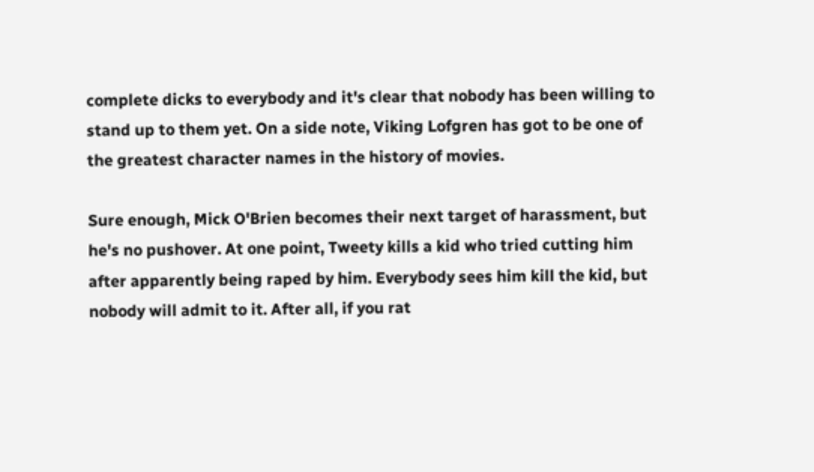complete dicks to everybody and it's clear that nobody has been willing to stand up to them yet. On a side note, Viking Lofgren has got to be one of the greatest character names in the history of movies.

Sure enough, Mick O'Brien becomes their next target of harassment, but he's no pushover. At one point, Tweety kills a kid who tried cutting him after apparently being raped by him. Everybody sees him kill the kid, but nobody will admit to it. After all, if you rat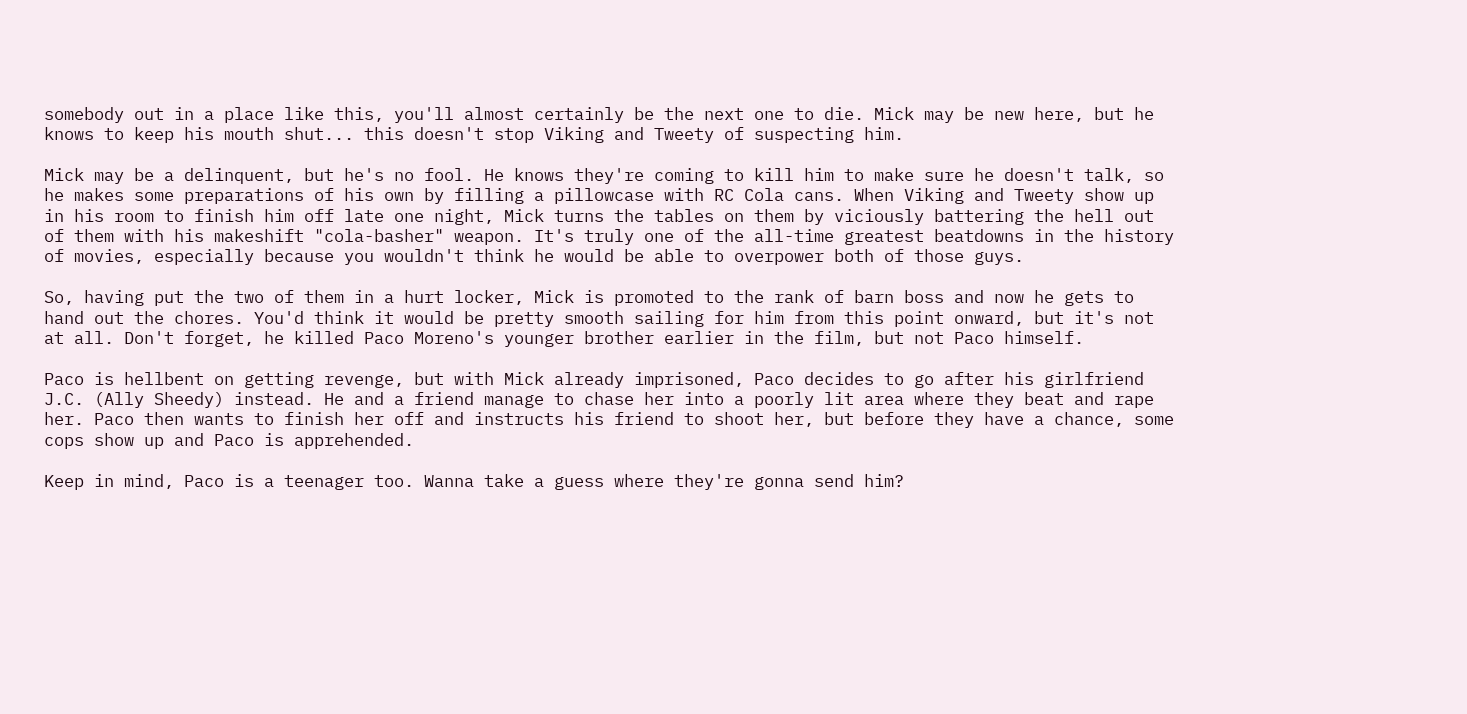somebody out in a place like this, you'll almost certainly be the next one to die. Mick may be new here, but he knows to keep his mouth shut... this doesn't stop Viking and Tweety of suspecting him.

Mick may be a delinquent, but he's no fool. He knows they're coming to kill him to make sure he doesn't talk, so he makes some preparations of his own by filling a pillowcase with RC Cola cans. When Viking and Tweety show up in his room to finish him off late one night, Mick turns the tables on them by viciously battering the hell out of them with his makeshift "cola-basher" weapon. It's truly one of the all-time greatest beatdowns in the history of movies, especially because you wouldn't think he would be able to overpower both of those guys.

So, having put the two of them in a hurt locker, Mick is promoted to the rank of barn boss and now he gets to hand out the chores. You'd think it would be pretty smooth sailing for him from this point onward, but it's not at all. Don't forget, he killed Paco Moreno's younger brother earlier in the film, but not Paco himself.

Paco is hellbent on getting revenge, but with Mick already imprisoned, Paco decides to go after his girlfriend J.C. (Ally Sheedy) instead. He and a friend manage to chase her into a poorly lit area where they beat and rape her. Paco then wants to finish her off and instructs his friend to shoot her, but before they have a chance, some cops show up and Paco is apprehended.

Keep in mind, Paco is a teenager too. Wanna take a guess where they're gonna send him?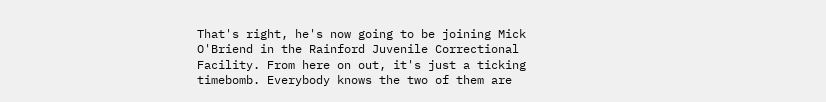That's right, he's now going to be joining Mick O'Briend in the Rainford Juvenile Correctional Facility. From here on out, it's just a ticking timebomb. Everybody knows the two of them are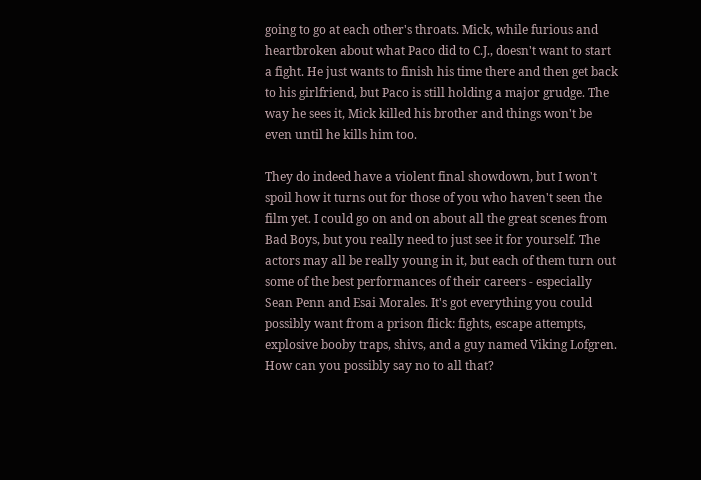going to go at each other's throats. Mick, while furious and heartbroken about what Paco did to C.J., doesn't want to start a fight. He just wants to finish his time there and then get back to his girlfriend, but Paco is still holding a major grudge. The way he sees it, Mick killed his brother and things won't be even until he kills him too.

They do indeed have a violent final showdown, but I won't spoil how it turns out for those of you who haven't seen the film yet. I could go on and on about all the great scenes from Bad Boys, but you really need to just see it for yourself. The actors may all be really young in it, but each of them turn out some of the best performances of their careers - especially Sean Penn and Esai Morales. It's got everything you could possibly want from a prison flick: fights, escape attempts, explosive booby traps, shivs, and a guy named Viking Lofgren. How can you possibly say no to all that?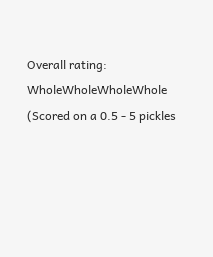Overall rating: WholeWholeWholeWhole
(Scored on a 0.5 - 5 pickles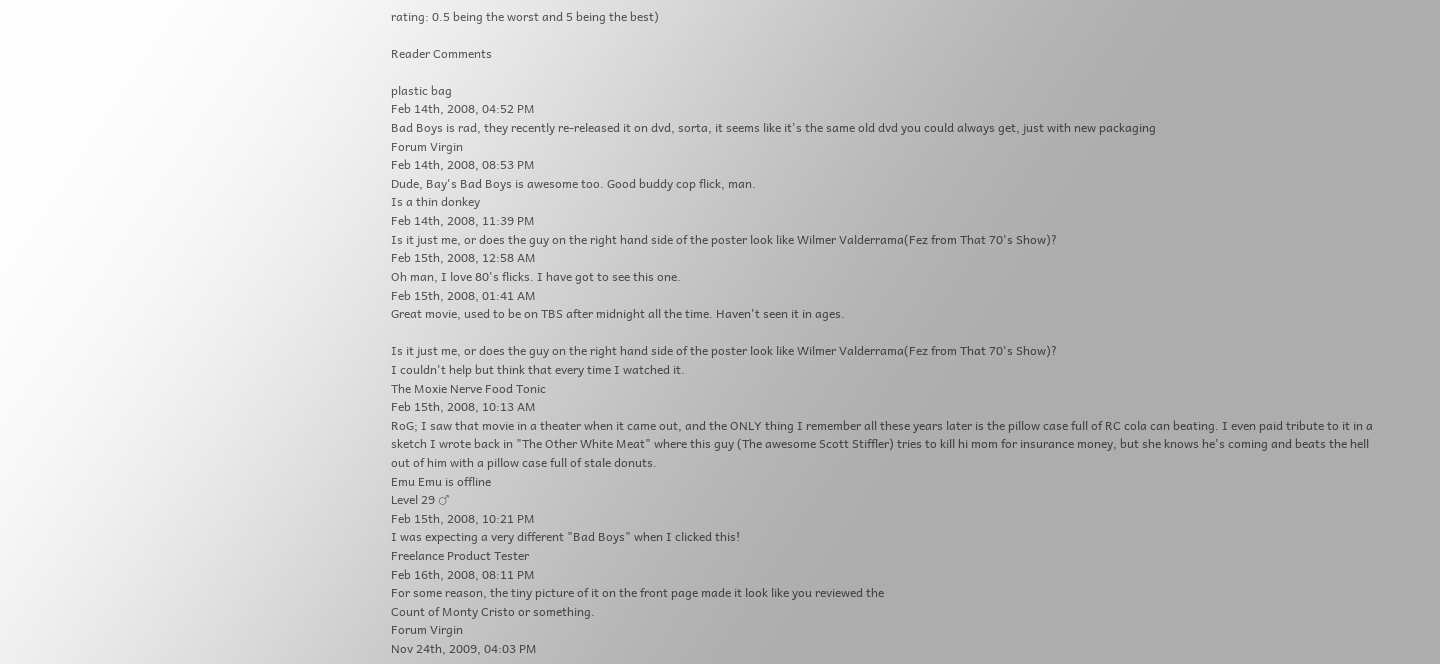rating: 0.5 being the worst and 5 being the best)

Reader Comments

plastic bag
Feb 14th, 2008, 04:52 PM
Bad Boys is rad, they recently re-released it on dvd, sorta, it seems like it's the same old dvd you could always get, just with new packaging
Forum Virgin
Feb 14th, 2008, 08:53 PM
Dude, Bay's Bad Boys is awesome too. Good buddy cop flick, man.
Is a thin donkey
Feb 14th, 2008, 11:39 PM
Is it just me, or does the guy on the right hand side of the poster look like Wilmer Valderrama(Fez from That 70's Show)?
Feb 15th, 2008, 12:58 AM
Oh man, I love 80's flicks. I have got to see this one.
Feb 15th, 2008, 01:41 AM
Great movie, used to be on TBS after midnight all the time. Haven't seen it in ages.

Is it just me, or does the guy on the right hand side of the poster look like Wilmer Valderrama(Fez from That 70's Show)?
I couldn't help but think that every time I watched it.
The Moxie Nerve Food Tonic
Feb 15th, 2008, 10:13 AM
RoG; I saw that movie in a theater when it came out, and the ONLY thing I remember all these years later is the pillow case full of RC cola can beating. I even paid tribute to it in a sketch I wrote back in "The Other White Meat" where this guy (The awesome Scott Stiffler) tries to kill hi mom for insurance money, but she knows he's coming and beats the hell out of him with a pillow case full of stale donuts.
Emu Emu is offline
Level 29 ♂
Feb 15th, 2008, 10:21 PM
I was expecting a very different "Bad Boys" when I clicked this!
Freelance Product Tester
Feb 16th, 2008, 08:11 PM
For some reason, the tiny picture of it on the front page made it look like you reviewed the
Count of Monty Cristo or something.
Forum Virgin
Nov 24th, 2009, 04:03 PM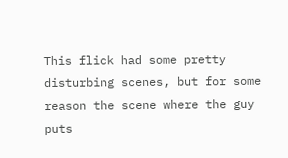This flick had some pretty disturbing scenes, but for some reason the scene where the guy puts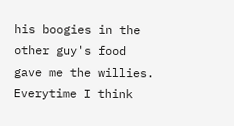his boogies in the other guy's food gave me the willies. Everytime I think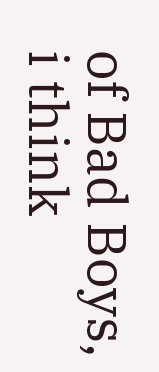of Bad Boys, i think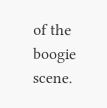of the boogie scene.